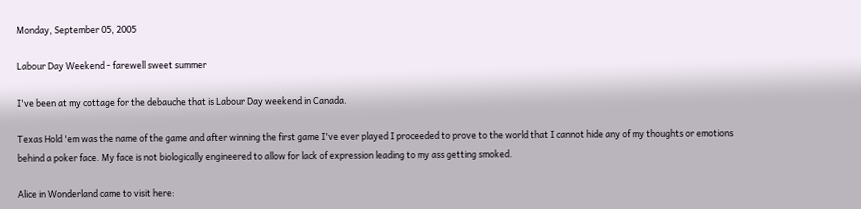Monday, September 05, 2005

Labour Day Weekend - farewell sweet summer

I've been at my cottage for the debauche that is Labour Day weekend in Canada.

Texas Hold 'em was the name of the game and after winning the first game I've ever played I proceeded to prove to the world that I cannot hide any of my thoughts or emotions behind a poker face. My face is not biologically engineered to allow for lack of expression leading to my ass getting smoked.

Alice in Wonderland came to visit here: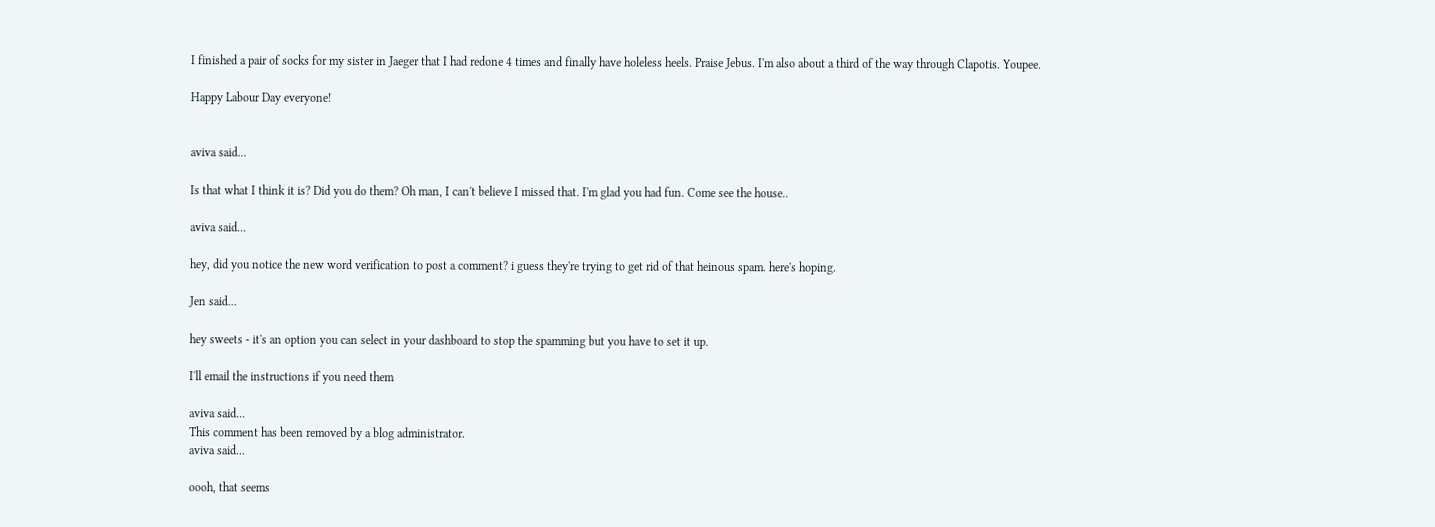I finished a pair of socks for my sister in Jaeger that I had redone 4 times and finally have holeless heels. Praise Jebus. I'm also about a third of the way through Clapotis. Youpee.

Happy Labour Day everyone!


aviva said...

Is that what I think it is? Did you do them? Oh man, I can't believe I missed that. I'm glad you had fun. Come see the house..

aviva said...

hey, did you notice the new word verification to post a comment? i guess they're trying to get rid of that heinous spam. here's hoping.

Jen said...

hey sweets - it's an option you can select in your dashboard to stop the spamming but you have to set it up.

I'll email the instructions if you need them

aviva said...
This comment has been removed by a blog administrator.
aviva said...

oooh, that seems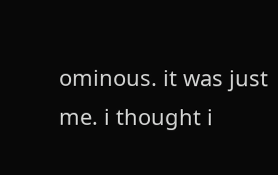ominous. it was just me. i thought i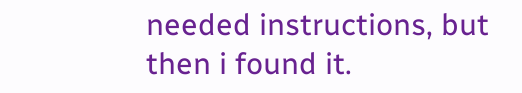needed instructions, but then i found it.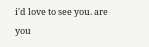i'd love to see you. are you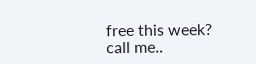free this week? call me..